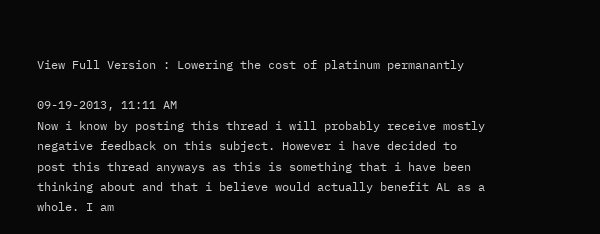View Full Version : Lowering the cost of platinum permanantly

09-19-2013, 11:11 AM
Now i know by posting this thread i will probably receive mostly negative feedback on this subject. However i have decided to post this thread anyways as this is something that i have been thinking about and that i believe would actually benefit AL as a whole. I am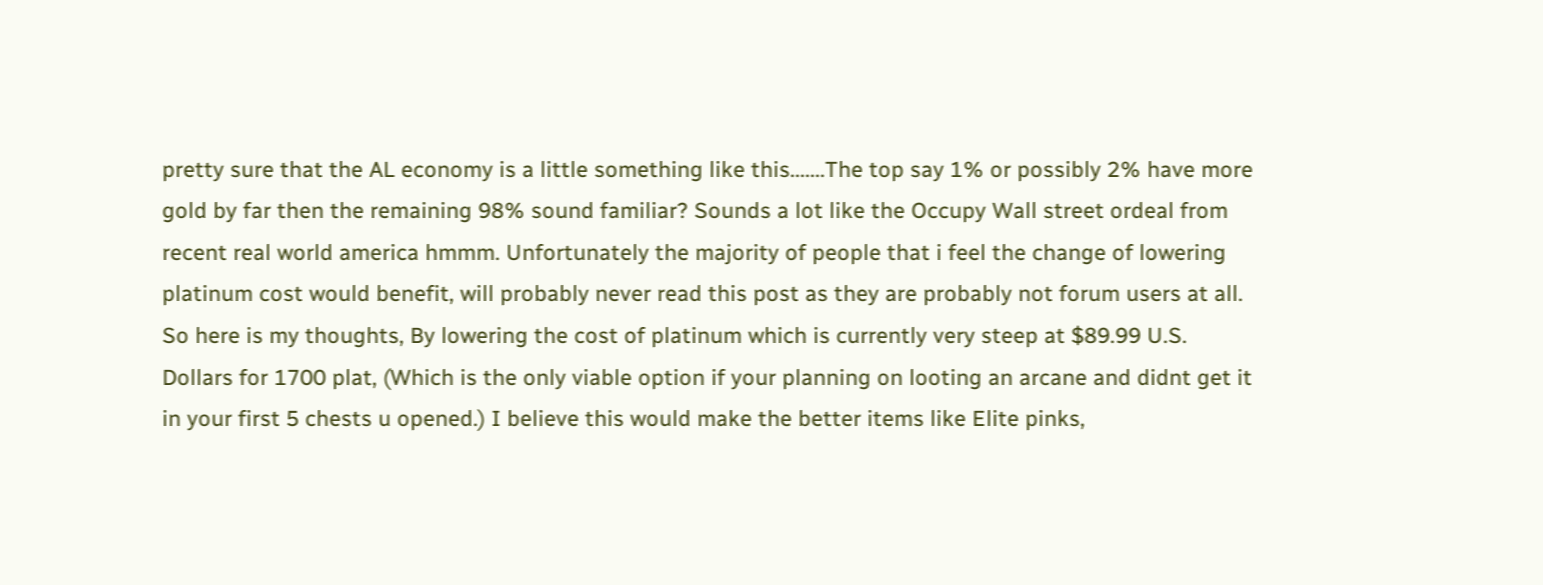pretty sure that the AL economy is a little something like this.......The top say 1% or possibly 2% have more gold by far then the remaining 98% sound familiar? Sounds a lot like the Occupy Wall street ordeal from recent real world america hmmm. Unfortunately the majority of people that i feel the change of lowering platinum cost would benefit, will probably never read this post as they are probably not forum users at all. So here is my thoughts, By lowering the cost of platinum which is currently very steep at $89.99 U.S. Dollars for 1700 plat, (Which is the only viable option if your planning on looting an arcane and didnt get it in your first 5 chests u opened.) I believe this would make the better items like Elite pinks,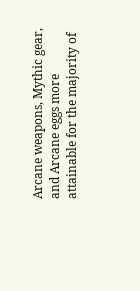Arcane weapons, Mythic gear, and Arcane eggs more attainable for the majority of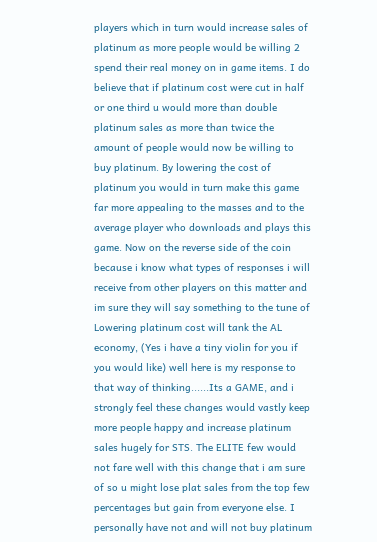players which in turn would increase sales of platinum as more people would be willing 2 spend their real money on in game items. I do believe that if platinum cost were cut in half or one third u would more than double platinum sales as more than twice the amount of people would now be willing to buy platinum. By lowering the cost of platinum you would in turn make this game far more appealing to the masses and to the average player who downloads and plays this game. Now on the reverse side of the coin because i know what types of responses i will receive from other players on this matter and im sure they will say something to the tune of Lowering platinum cost will tank the AL economy, (Yes i have a tiny violin for you if you would like) well here is my response to that way of thinking......Its a GAME, and i strongly feel these changes would vastly keep more people happy and increase platinum sales hugely for STS. The ELITE few would not fare well with this change that i am sure of so u might lose plat sales from the top few percentages but gain from everyone else. I personally have not and will not buy platinum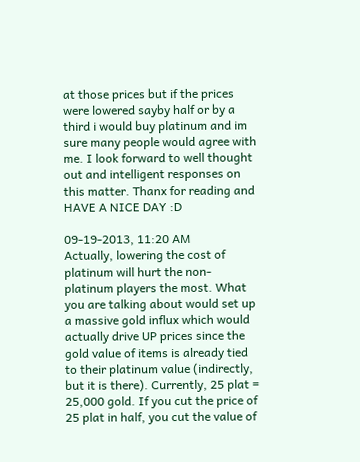at those prices but if the prices were lowered sayby half or by a third i would buy platinum and im sure many people would agree with me. I look forward to well thought out and intelligent responses on this matter. Thanx for reading and HAVE A NICE DAY :D

09-19-2013, 11:20 AM
Actually, lowering the cost of platinum will hurt the non-platinum players the most. What you are talking about would set up a massive gold influx which would actually drive UP prices since the gold value of items is already tied to their platinum value (indirectly, but it is there). Currently, 25 plat = 25,000 gold. If you cut the price of 25 plat in half, you cut the value of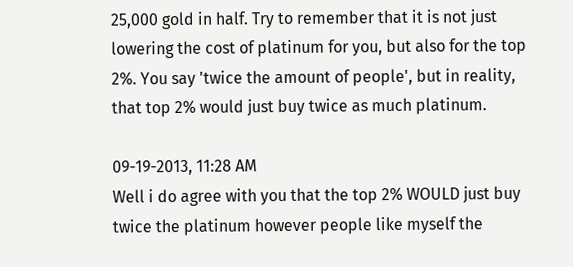25,000 gold in half. Try to remember that it is not just lowering the cost of platinum for you, but also for the top 2%. You say 'twice the amount of people', but in reality, that top 2% would just buy twice as much platinum.

09-19-2013, 11:28 AM
Well i do agree with you that the top 2% WOULD just buy twice the platinum however people like myself the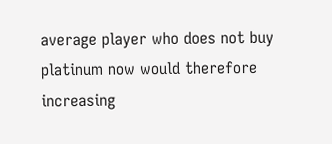average player who does not buy platinum now would therefore increasing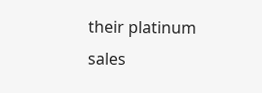their platinum sales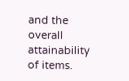and the overall attainability of items.